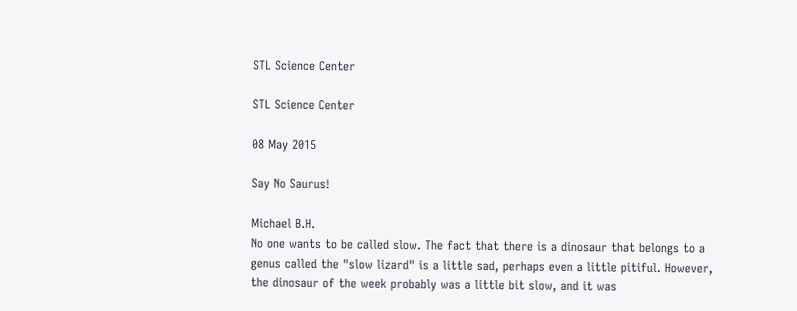STL Science Center

STL Science Center

08 May 2015

Say No Saurus!

Michael B.H.
No one wants to be called slow. The fact that there is a dinosaur that belongs to a genus called the "slow lizard" is a little sad, perhaps even a little pitiful. However, the dinosaur of the week probably was a little bit slow, and it was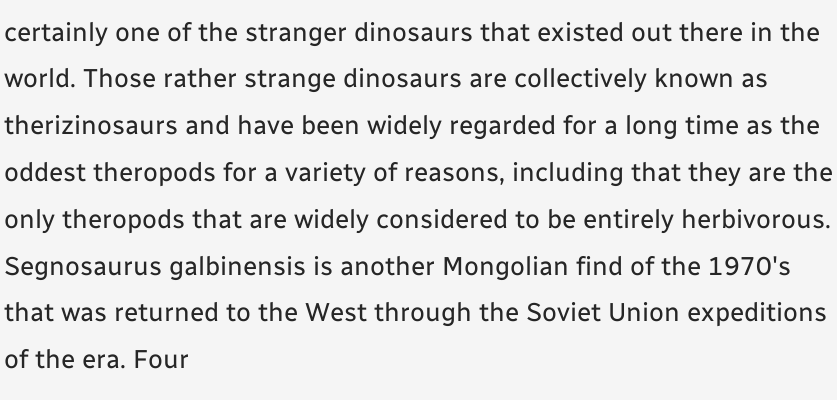certainly one of the stranger dinosaurs that existed out there in the world. Those rather strange dinosaurs are collectively known as therizinosaurs and have been widely regarded for a long time as the oddest theropods for a variety of reasons, including that they are the only theropods that are widely considered to be entirely herbivorous. Segnosaurus galbinensis is another Mongolian find of the 1970's that was returned to the West through the Soviet Union expeditions of the era. Four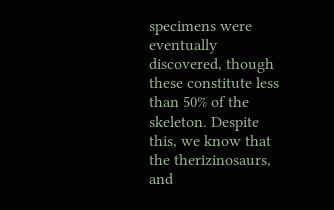specimens were eventually discovered, though these constitute less than 50% of the skeleton. Despite this, we know that the therizinosaurs, and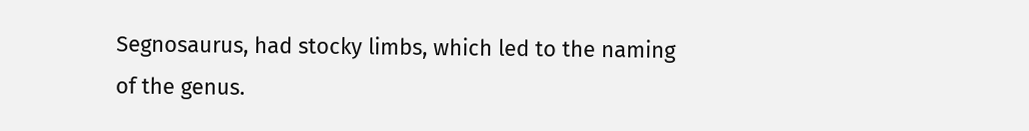Segnosaurus, had stocky limbs, which led to the naming of the genus.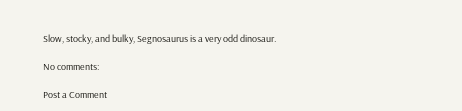Slow, stocky, and bulky, Segnosaurus is a very odd dinosaur.

No comments:

Post a Comment